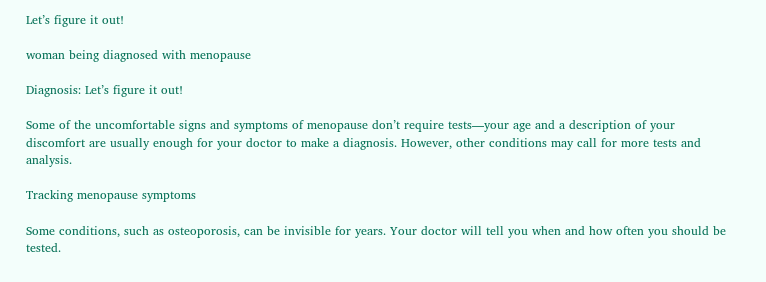Let’s figure it out!

woman being diagnosed with menopause

Diagnosis: Let’s figure it out!

Some of the uncomfortable signs and symptoms of menopause don’t require tests—your age and a description of your discomfort are usually enough for your doctor to make a diagnosis. However, other conditions may call for more tests and analysis.

Tracking menopause symptoms

Some conditions, such as osteoporosis, can be invisible for years. Your doctor will tell you when and how often you should be tested.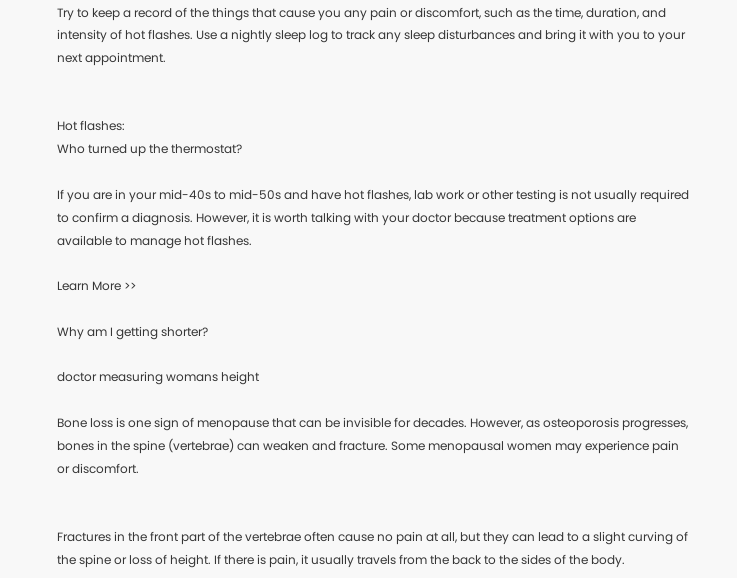Try to keep a record of the things that cause you any pain or discomfort, such as the time, duration, and intensity of hot flashes. Use a nightly sleep log to track any sleep disturbances and bring it with you to your next appointment.


Hot flashes:
Who turned up the thermostat?

If you are in your mid-40s to mid-50s and have hot flashes, lab work or other testing is not usually required to confirm a diagnosis. However, it is worth talking with your doctor because treatment options are available to manage hot flashes.

Learn More >>

Why am I getting shorter?

doctor measuring womans height

Bone loss is one sign of menopause that can be invisible for decades. However, as osteoporosis progresses, bones in the spine (vertebrae) can weaken and fracture. Some menopausal women may experience pain or discomfort.


Fractures in the front part of the vertebrae often cause no pain at all, but they can lead to a slight curving of the spine or loss of height. If there is pain, it usually travels from the back to the sides of the body.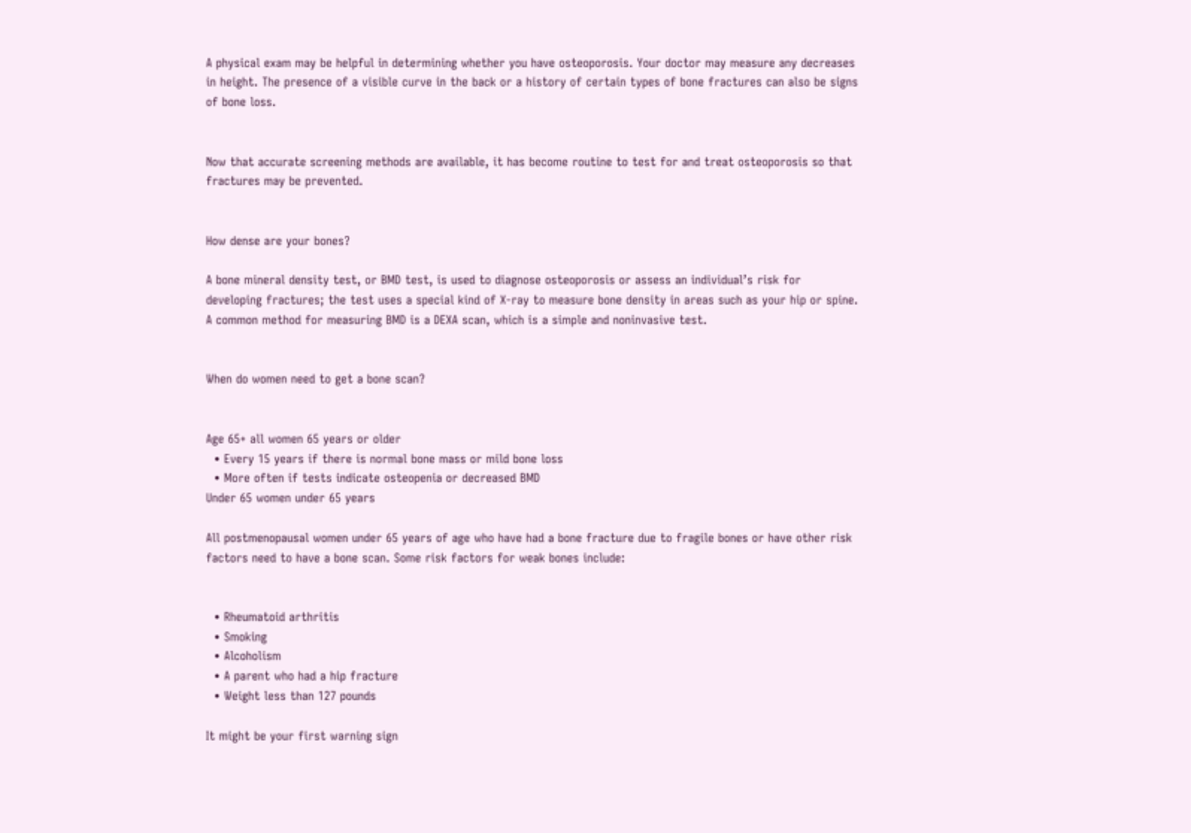A physical exam may be helpful in determining whether you have osteoporosis. Your doctor may measure any decreases in height. The presence of a visible curve in the back or a history of certain types of bone fractures can also be signs of bone loss.


Now that accurate screening methods are available, it has become routine to test for and treat osteoporosis so that fractures may be prevented.


How dense are your bones?

A bone mineral density test, or BMD test, is used to diagnose osteoporosis or assess an individual’s risk for developing fractures; the test uses a special kind of X-ray to measure bone density in areas such as your hip or spine.  A common method for measuring BMD is a DEXA scan, which is a simple and noninvasive test.


When do women need to get a bone scan?


Age 65+ all women 65 years or older
  • Every 15 years if there is normal bone mass or mild bone loss
  • More often if tests indicate osteopenia or decreased BMD
Under 65 women under 65 years

All postmenopausal women under 65 years of age who have had a bone fracture due to fragile bones or have other risk factors need to have a bone scan. Some risk factors for weak bones include:


  • Rheumatoid arthritis
  • Smoking
  • Alcoholism
  • A parent who had a hip fracture
  • Weight less than 127 pounds

It might be your first warning sign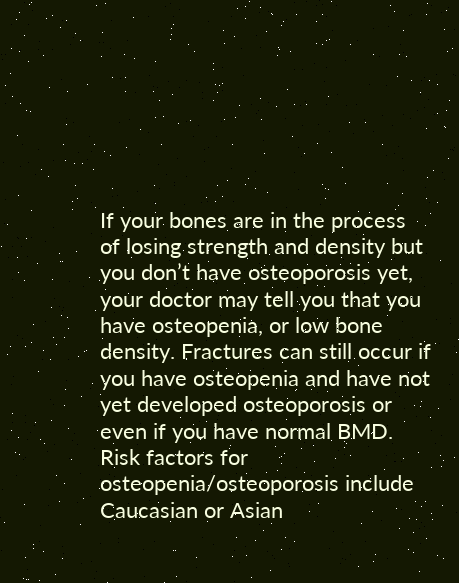If your bones are in the process of losing strength and density but you don’t have osteoporosis yet, your doctor may tell you that you have osteopenia, or low bone density. Fractures can still occur if you have osteopenia and have not yet developed osteoporosis or even if you have normal BMD. Risk factors for osteopenia/osteoporosis include Caucasian or Asian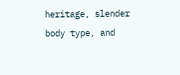heritage, slender body type, and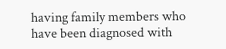having family members who have been diagnosed with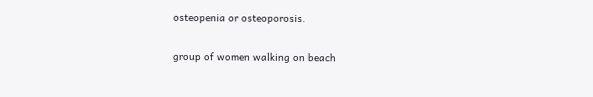osteopenia or osteoporosis.

group of women walking on beach